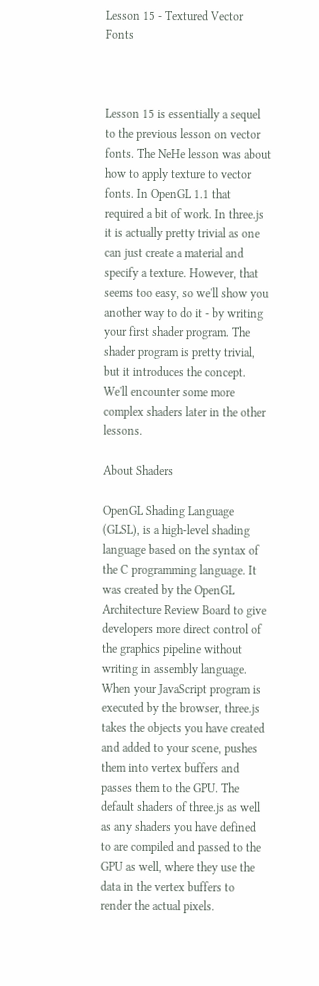Lesson 15 - Textured Vector Fonts



Lesson 15 is essentially a sequel to the previous lesson on vector fonts. The NeHe lesson was about how to apply texture to vector fonts. In OpenGL 1.1 that required a bit of work. In three.js it is actually pretty trivial as one can just create a material and specify a texture. However, that seems too easy, so we'll show you another way to do it - by writing your first shader program. The shader program is pretty trivial, but it introduces the concept. We'll encounter some more complex shaders later in the other lessons.

About Shaders

OpenGL Shading Language (GLSL), is a high-level shading language based on the syntax of the C programming language. It was created by the OpenGL Architecture Review Board to give developers more direct control of the graphics pipeline without writing in assembly language. When your JavaScript program is executed by the browser, three.js takes the objects you have created and added to your scene, pushes them into vertex buffers and passes them to the GPU. The default shaders of three.js as well as any shaders you have defined to are compiled and passed to the GPU as well, where they use the data in the vertex buffers to render the actual pixels.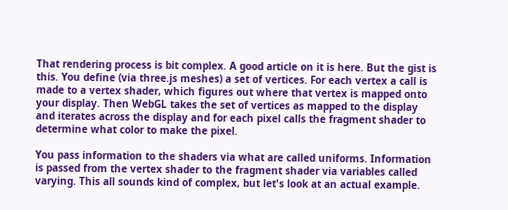That rendering process is bit complex. A good article on it is here. But the gist is this. You define (via three.js meshes) a set of vertices. For each vertex a call is made to a vertex shader, which figures out where that vertex is mapped onto your display. Then WebGL takes the set of vertices as mapped to the display and iterates across the display and for each pixel calls the fragment shader to determine what color to make the pixel.

You pass information to the shaders via what are called uniforms. Information is passed from the vertex shader to the fragment shader via variables called varying. This all sounds kind of complex, but let's look at an actual example.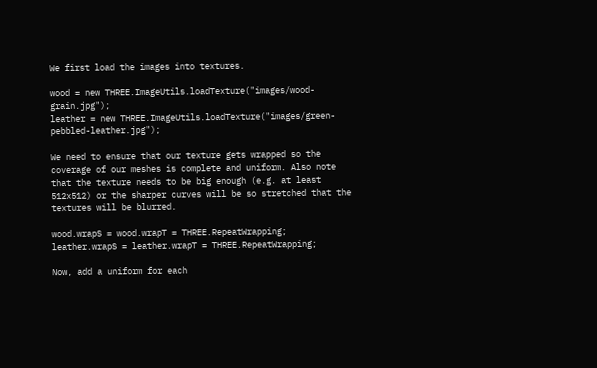We first load the images into textures.

wood = new THREE.ImageUtils.loadTexture("images/wood-grain.jpg");
leather = new THREE.ImageUtils.loadTexture("images/green-pebbled-leather.jpg");

We need to ensure that our texture gets wrapped so the coverage of our meshes is complete and uniform. Also note that the texture needs to be big enough (e.g. at least 512x512) or the sharper curves will be so stretched that the textures will be blurred.

wood.wrapS = wood.wrapT = THREE.RepeatWrapping;
leather.wrapS = leather.wrapT = THREE.RepeatWrapping;

Now, add a uniform for each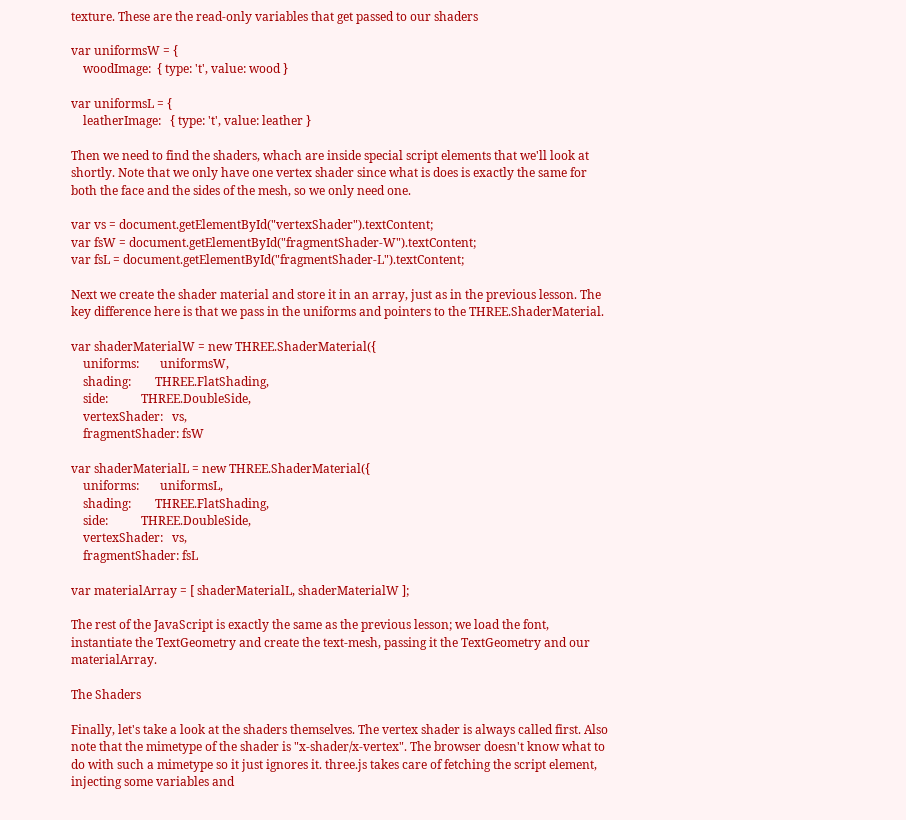texture. These are the read-only variables that get passed to our shaders

var uniformsW = {
    woodImage:  { type: 't', value: wood }

var uniformsL = {
    leatherImage:   { type: 't', value: leather }

Then we need to find the shaders, whach are inside special script elements that we'll look at shortly. Note that we only have one vertex shader since what is does is exactly the same for both the face and the sides of the mesh, so we only need one.

var vs = document.getElementById("vertexShader").textContent;
var fsW = document.getElementById("fragmentShader-W").textContent;
var fsL = document.getElementById("fragmentShader-L").textContent;

Next we create the shader material and store it in an array, just as in the previous lesson. The key difference here is that we pass in the uniforms and pointers to the THREE.ShaderMaterial.

var shaderMaterialW = new THREE.ShaderMaterial({
    uniforms:       uniformsW,
    shading:        THREE.FlatShading,
    side:           THREE.DoubleSide,
    vertexShader:   vs,
    fragmentShader: fsW

var shaderMaterialL = new THREE.ShaderMaterial({
    uniforms:       uniformsL,
    shading:        THREE.FlatShading,
    side:           THREE.DoubleSide,
    vertexShader:   vs,
    fragmentShader: fsL

var materialArray = [ shaderMaterialL, shaderMaterialW ];

The rest of the JavaScript is exactly the same as the previous lesson; we load the font, instantiate the TextGeometry and create the text-mesh, passing it the TextGeometry and our materialArray.

The Shaders

Finally, let's take a look at the shaders themselves. The vertex shader is always called first. Also note that the mimetype of the shader is "x-shader/x-vertex". The browser doesn't know what to do with such a mimetype so it just ignores it. three.js takes care of fetching the script element, injecting some variables and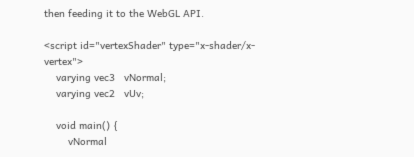then feeding it to the WebGL API.

<script id="vertexShader" type="x-shader/x-vertex">
    varying vec3   vNormal;
    varying vec2   vUv;

    void main() {
        vNormal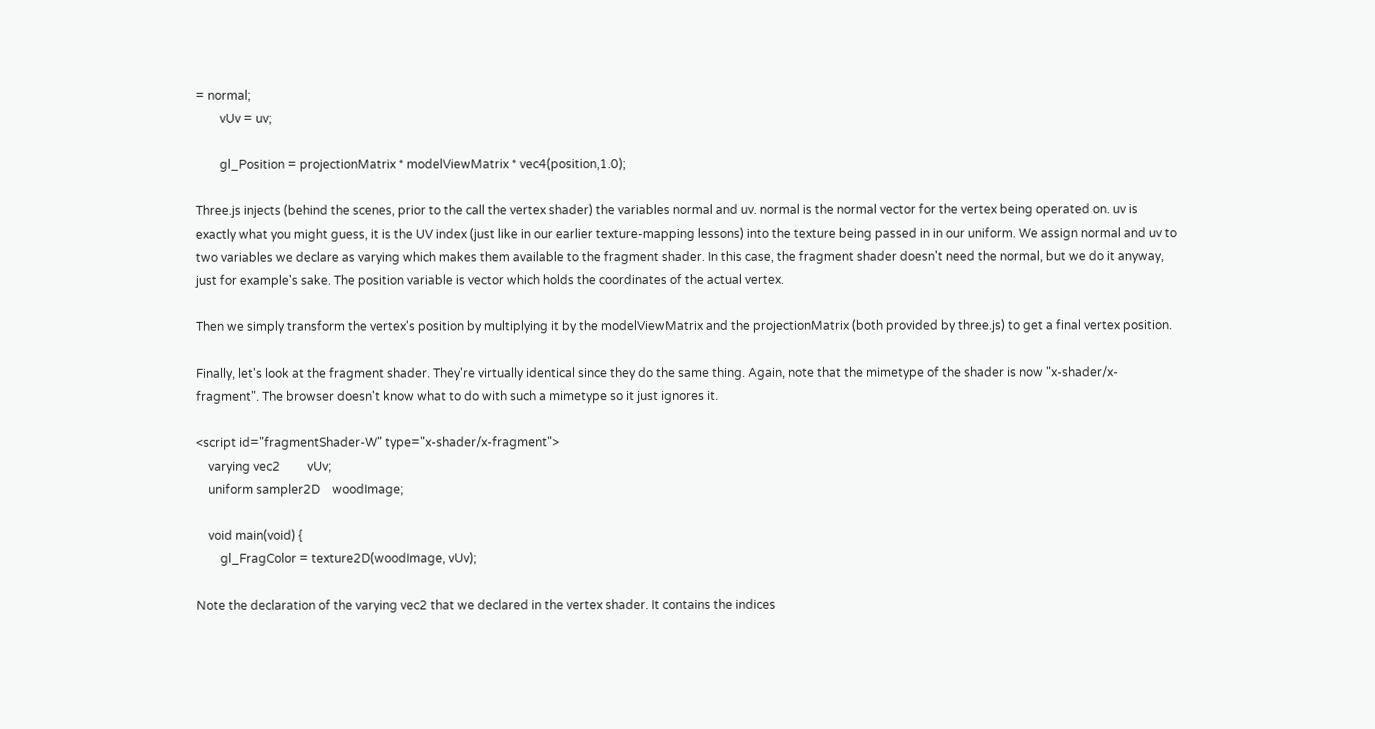= normal;
        vUv = uv;

        gl_Position = projectionMatrix * modelViewMatrix * vec4(position,1.0);

Three.js injects (behind the scenes, prior to the call the vertex shader) the variables normal and uv. normal is the normal vector for the vertex being operated on. uv is exactly what you might guess, it is the UV index (just like in our earlier texture-mapping lessons) into the texture being passed in in our uniform. We assign normal and uv to two variables we declare as varying which makes them available to the fragment shader. In this case, the fragment shader doesn't need the normal, but we do it anyway, just for example's sake. The position variable is vector which holds the coordinates of the actual vertex.

Then we simply transform the vertex's position by multiplying it by the modelViewMatrix and the projectionMatrix (both provided by three.js) to get a final vertex position.

Finally, let's look at the fragment shader. They're virtually identical since they do the same thing. Again, note that the mimetype of the shader is now "x-shader/x-fragment". The browser doesn't know what to do with such a mimetype so it just ignores it.

<script id="fragmentShader-W" type="x-shader/x-fragment">
    varying vec2         vUv;
    uniform sampler2D    woodImage;

    void main(void) {
        gl_FragColor = texture2D(woodImage, vUv);

Note the declaration of the varying vec2 that we declared in the vertex shader. It contains the indices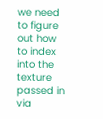we need to figure out how to index into the texture passed in via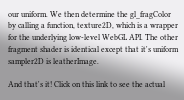our uniform. We then determine the gl_fragColor by calling a function, texture2D, which is a wrapper for the underlying low-level WebGL API. The other fragment shader is identical except that it's uniform sampler2D is leatherImage.

And that's it! Click on this link to see the actual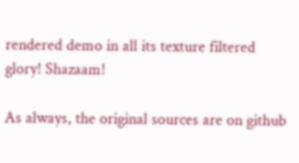rendered demo in all its texture filtered glory! Shazaam!

As always, the original sources are on github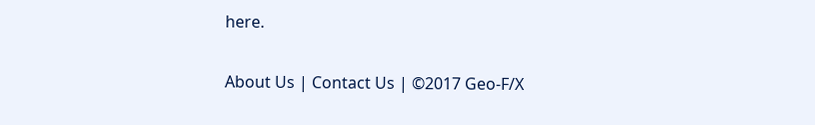here.

About Us | Contact Us | ©2017 Geo-F/X